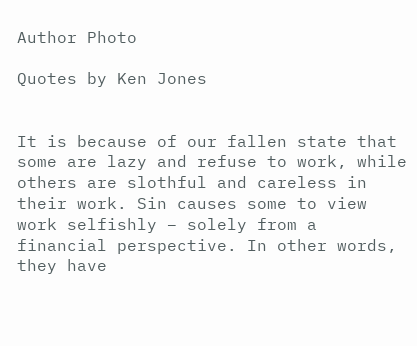Author Photo

Quotes by Ken Jones


It is because of our fallen state that some are lazy and refuse to work, while others are slothful and careless in their work. Sin causes some to view work selfishly – solely from a financial perspective. In other words, they have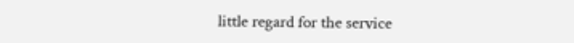little regard for the service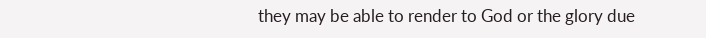they may be able to render to God or the glory due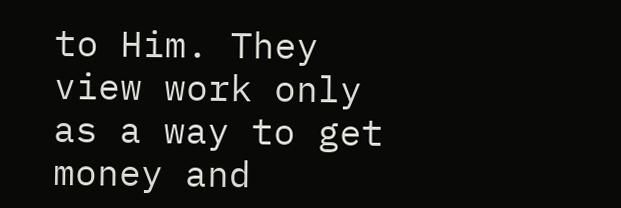to Him. They view work only as a way to get money and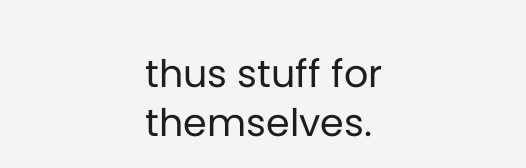thus stuff for themselves.